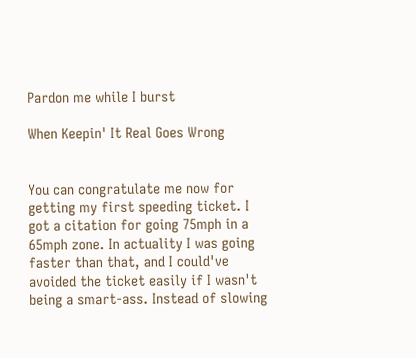Pardon me while I burst

When Keepin' It Real Goes Wrong


You can congratulate me now for getting my first speeding ticket. I got a citation for going 75mph in a 65mph zone. In actuality I was going faster than that, and I could've avoided the ticket easily if I wasn't being a smart-ass. Instead of slowing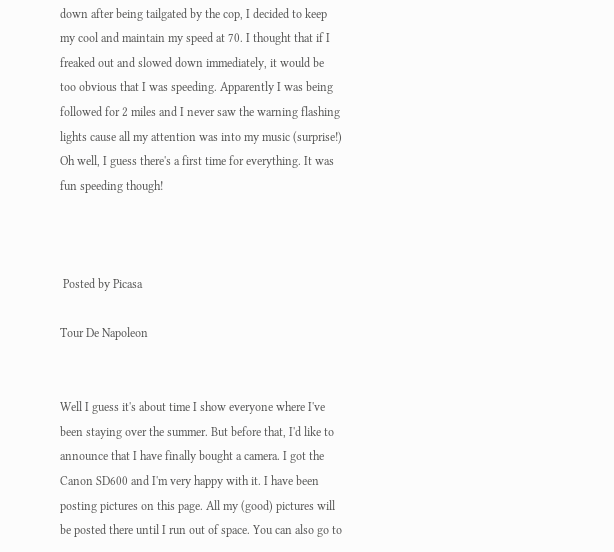down after being tailgated by the cop, I decided to keep my cool and maintain my speed at 70. I thought that if I freaked out and slowed down immediately, it would be too obvious that I was speeding. Apparently I was being followed for 2 miles and I never saw the warning flashing lights cause all my attention was into my music (surprise!) Oh well, I guess there's a first time for everything. It was fun speeding though!



 Posted by Picasa

Tour De Napoleon


Well I guess it's about time I show everyone where I've been staying over the summer. But before that, I'd like to announce that I have finally bought a camera. I got the Canon SD600 and I'm very happy with it. I have been posting pictures on this page. All my (good) pictures will be posted there until I run out of space. You can also go to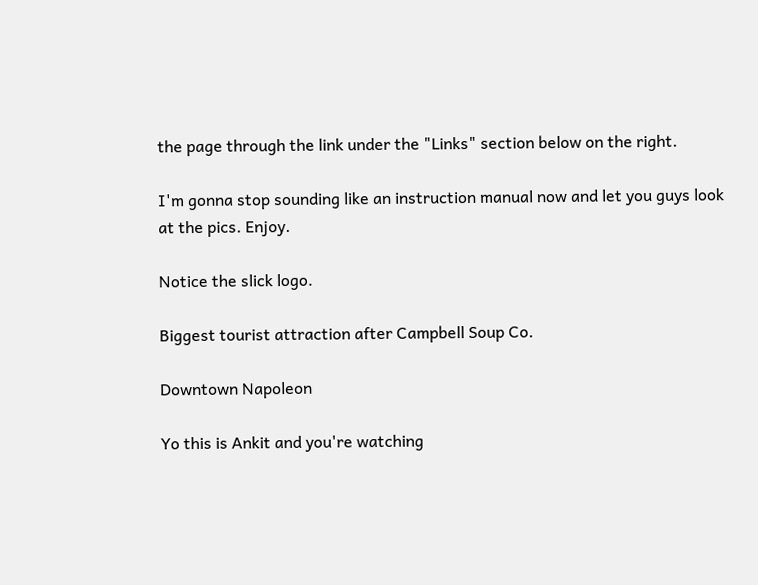the page through the link under the "Links" section below on the right.

I'm gonna stop sounding like an instruction manual now and let you guys look at the pics. Enjoy.

Notice the slick logo.

Biggest tourist attraction after Campbell Soup Co.

Downtown Napoleon

Yo this is Ankit and you're watching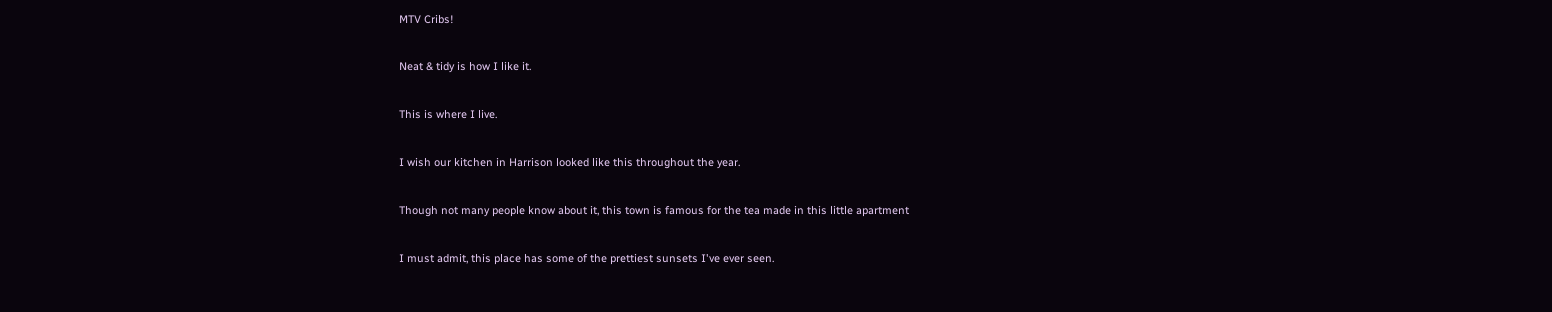MTV Cribs!

Neat & tidy is how I like it.

This is where I live.

I wish our kitchen in Harrison looked like this throughout the year.

Though not many people know about it, this town is famous for the tea made in this little apartment

I must admit, this place has some of the prettiest sunsets I've ever seen.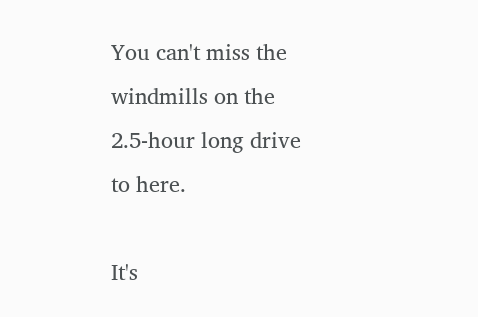You can't miss the windmills on the 2.5-hour long drive to here.

It's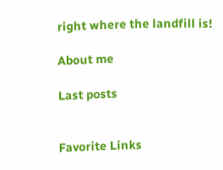right where the landfill is!

About me

Last posts


Favorite Links